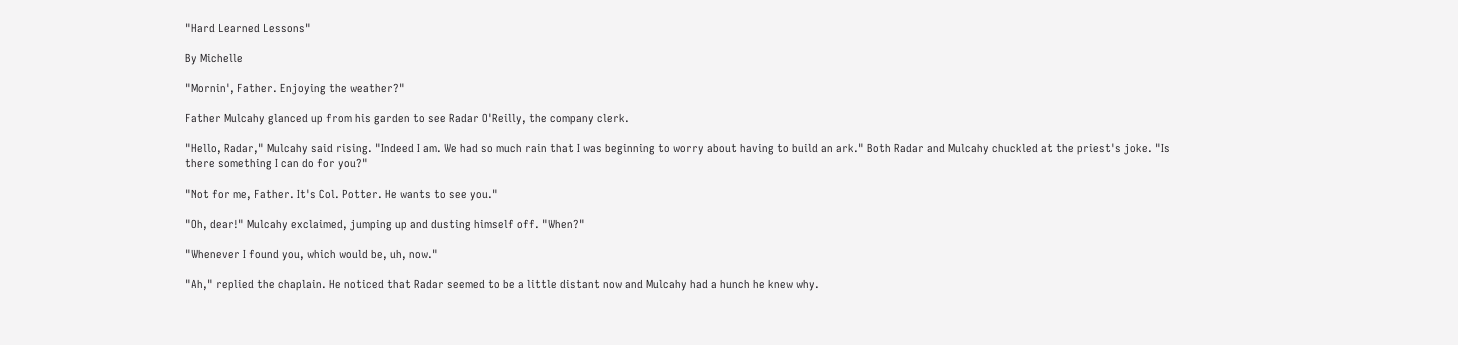"Hard Learned Lessons"

By Michelle

"Mornin', Father. Enjoying the weather?"

Father Mulcahy glanced up from his garden to see Radar O'Reilly, the company clerk.

"Hello, Radar," Mulcahy said rising. "Indeed I am. We had so much rain that I was beginning to worry about having to build an ark." Both Radar and Mulcahy chuckled at the priest's joke. "Is there something I can do for you?"

"Not for me, Father. It's Col. Potter. He wants to see you."

"Oh, dear!" Mulcahy exclaimed, jumping up and dusting himself off. "When?"

"Whenever I found you, which would be, uh, now."

"Ah," replied the chaplain. He noticed that Radar seemed to be a little distant now and Mulcahy had a hunch he knew why.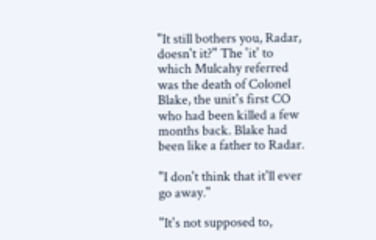"It still bothers you, Radar, doesn't it?" The 'it' to which Mulcahy referred was the death of Colonel Blake, the unit's first CO who had been killed a few months back. Blake had been like a father to Radar.

"I don't think that it'll ever go away."

"It's not supposed to,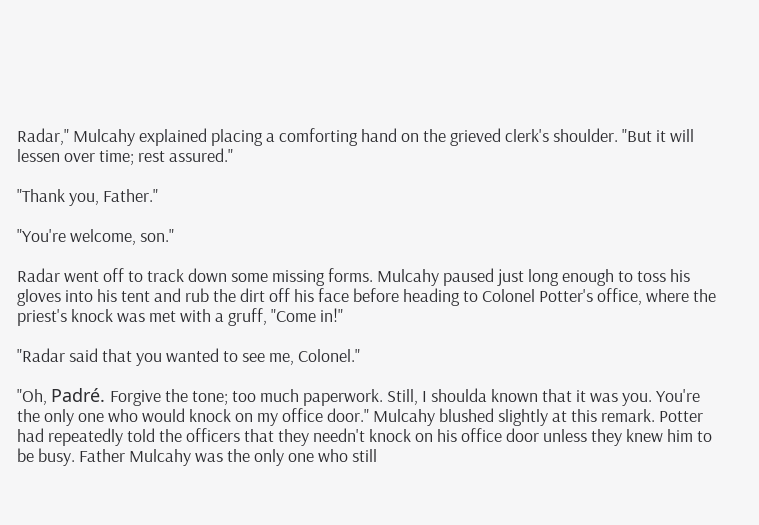Radar," Mulcahy explained placing a comforting hand on the grieved clerk's shoulder. "But it will lessen over time; rest assured."

"Thank you, Father."

"You're welcome, son."

Radar went off to track down some missing forms. Mulcahy paused just long enough to toss his gloves into his tent and rub the dirt off his face before heading to Colonel Potter's office, where the priest's knock was met with a gruff, "Come in!"

"Radar said that you wanted to see me, Colonel."

"Oh, Padré. Forgive the tone; too much paperwork. Still, I shoulda known that it was you. You're the only one who would knock on my office door." Mulcahy blushed slightly at this remark. Potter had repeatedly told the officers that they needn't knock on his office door unless they knew him to be busy. Father Mulcahy was the only one who still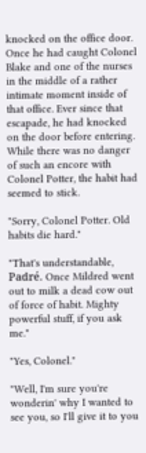knocked on the office door. Once he had caught Colonel Blake and one of the nurses in the middle of a rather intimate moment inside of that office. Ever since that escapade, he had knocked on the door before entering. While there was no danger of such an encore with Colonel Potter, the habit had seemed to stick.

"Sorry, Colonel Potter. Old habits die hard."

"That's understandable, Padré. Once Mildred went out to milk a dead cow out of force of habit. Mighty powerful stuff, if you ask me."

"Yes, Colonel."

"Well, I'm sure you're wonderin' why I wanted to see you, so I'll give it to you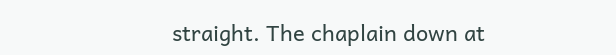straight. The chaplain down at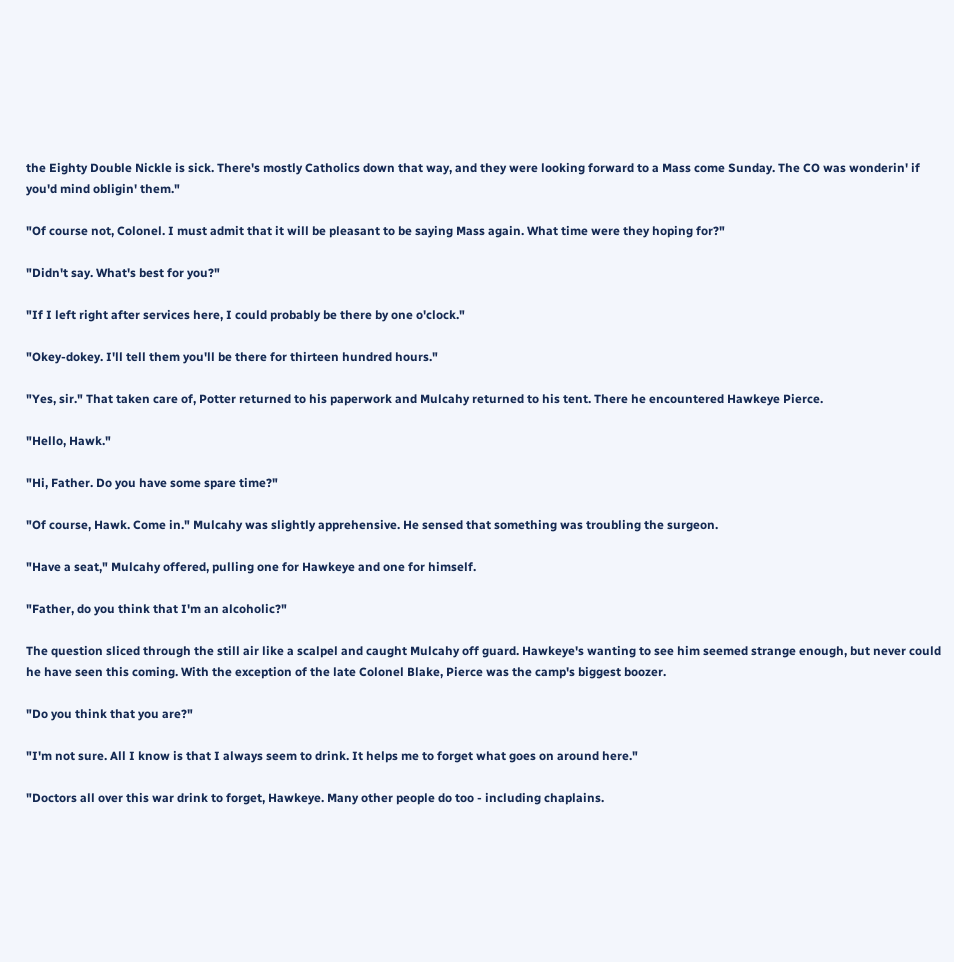the Eighty Double Nickle is sick. There's mostly Catholics down that way, and they were looking forward to a Mass come Sunday. The CO was wonderin' if you'd mind obligin' them."

"Of course not, Colonel. I must admit that it will be pleasant to be saying Mass again. What time were they hoping for?"

"Didn't say. What's best for you?"

"If I left right after services here, I could probably be there by one o'clock."

"Okey-dokey. I'll tell them you'll be there for thirteen hundred hours."

"Yes, sir." That taken care of, Potter returned to his paperwork and Mulcahy returned to his tent. There he encountered Hawkeye Pierce.

"Hello, Hawk."

"Hi, Father. Do you have some spare time?"

"Of course, Hawk. Come in." Mulcahy was slightly apprehensive. He sensed that something was troubling the surgeon.

"Have a seat," Mulcahy offered, pulling one for Hawkeye and one for himself.

"Father, do you think that I'm an alcoholic?"

The question sliced through the still air like a scalpel and caught Mulcahy off guard. Hawkeye's wanting to see him seemed strange enough, but never could he have seen this coming. With the exception of the late Colonel Blake, Pierce was the camp's biggest boozer.

"Do you think that you are?"

"I'm not sure. All I know is that I always seem to drink. It helps me to forget what goes on around here."

"Doctors all over this war drink to forget, Hawkeye. Many other people do too - including chaplains.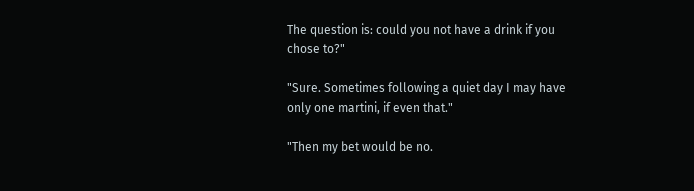The question is: could you not have a drink if you chose to?"

"Sure. Sometimes following a quiet day I may have only one martini, if even that."

"Then my bet would be no.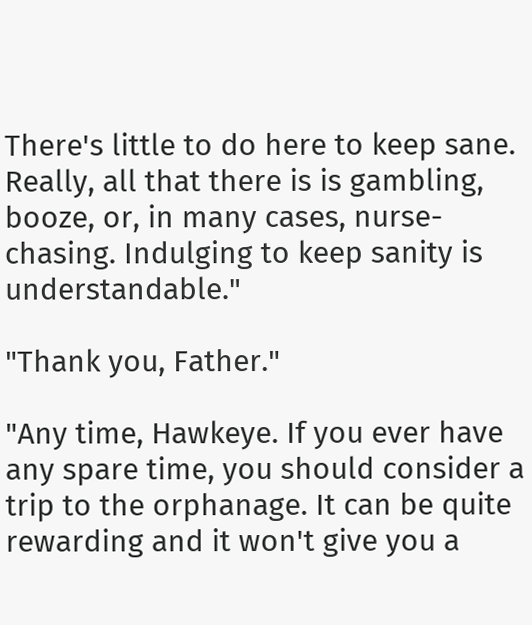There's little to do here to keep sane. Really, all that there is is gambling, booze, or, in many cases, nurse-chasing. Indulging to keep sanity is understandable."

"Thank you, Father."

"Any time, Hawkeye. If you ever have any spare time, you should consider a trip to the orphanage. It can be quite rewarding and it won't give you a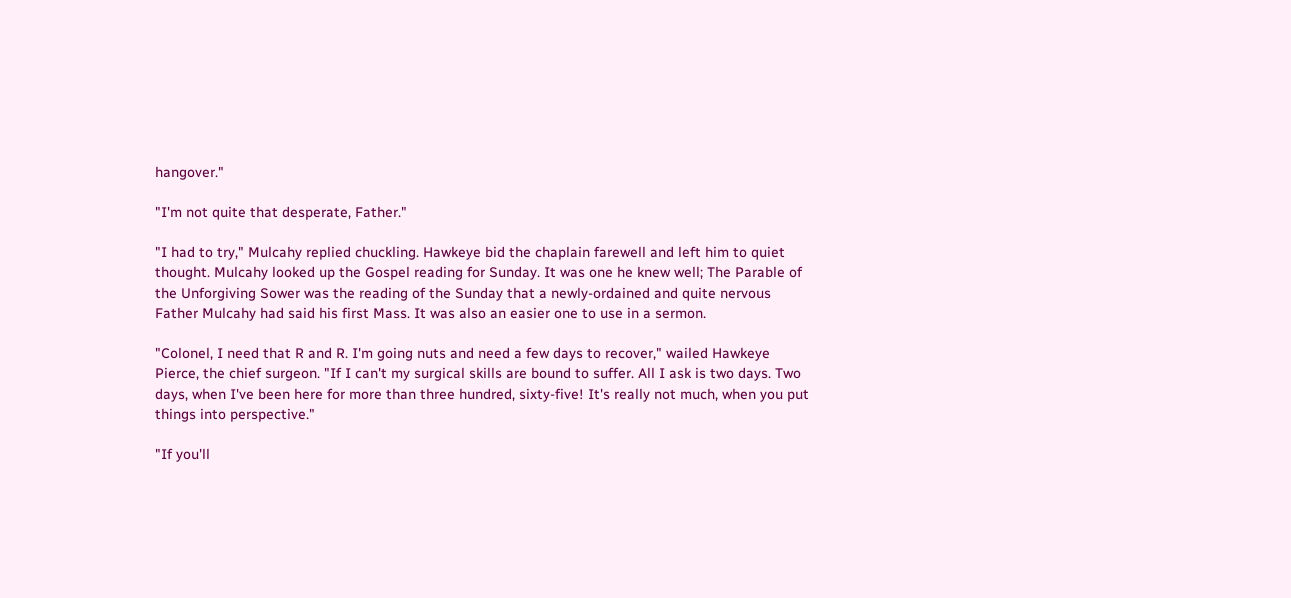hangover."

"I'm not quite that desperate, Father."

"I had to try," Mulcahy replied chuckling. Hawkeye bid the chaplain farewell and left him to quiet thought. Mulcahy looked up the Gospel reading for Sunday. It was one he knew well; The Parable of the Unforgiving Sower was the reading of the Sunday that a newly-ordained and quite nervous Father Mulcahy had said his first Mass. It was also an easier one to use in a sermon.

"Colonel, I need that R and R. I'm going nuts and need a few days to recover," wailed Hawkeye Pierce, the chief surgeon. "If I can't my surgical skills are bound to suffer. All I ask is two days. Two days, when I've been here for more than three hundred, sixty-five! It's really not much, when you put things into perspective."

"If you'll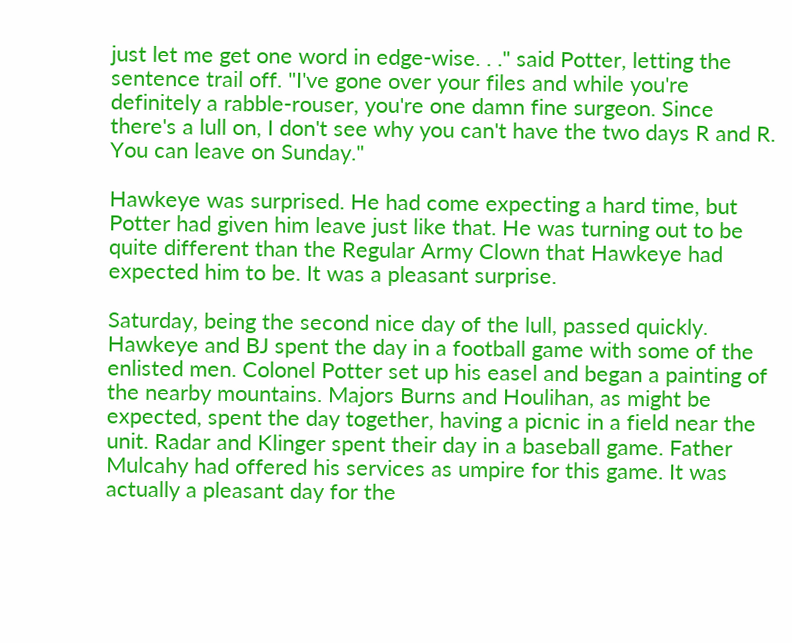just let me get one word in edge-wise. . ." said Potter, letting the sentence trail off. "I've gone over your files and while you're definitely a rabble-rouser, you're one damn fine surgeon. Since there's a lull on, I don't see why you can't have the two days R and R. You can leave on Sunday."

Hawkeye was surprised. He had come expecting a hard time, but Potter had given him leave just like that. He was turning out to be quite different than the Regular Army Clown that Hawkeye had expected him to be. It was a pleasant surprise.

Saturday, being the second nice day of the lull, passed quickly. Hawkeye and BJ spent the day in a football game with some of the enlisted men. Colonel Potter set up his easel and began a painting of the nearby mountains. Majors Burns and Houlihan, as might be expected, spent the day together, having a picnic in a field near the unit. Radar and Klinger spent their day in a baseball game. Father Mulcahy had offered his services as umpire for this game. It was actually a pleasant day for the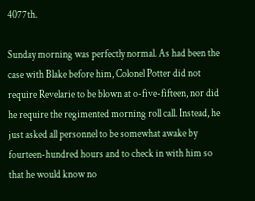4077th.

Sunday morning was perfectly normal. As had been the case with Blake before him, Colonel Potter did not require Revelarie to be blown at o-five-fifteen, nor did he require the regimented morning roll call. Instead, he just asked all personnel to be somewhat awake by fourteen-hundred hours and to check in with him so that he would know no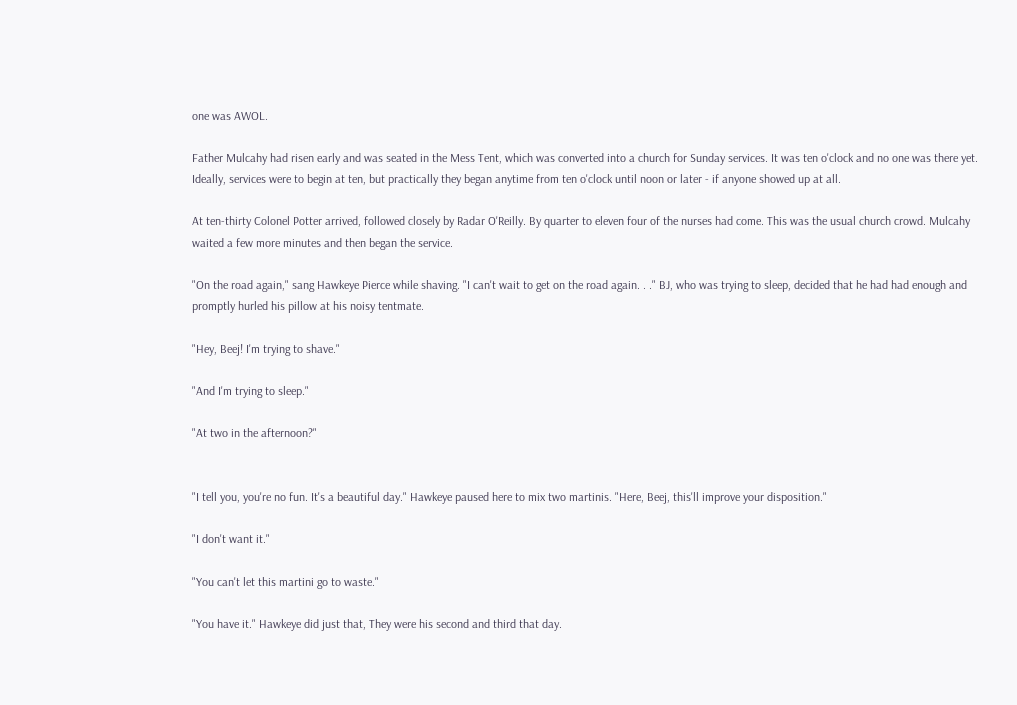one was AWOL.

Father Mulcahy had risen early and was seated in the Mess Tent, which was converted into a church for Sunday services. It was ten o'clock and no one was there yet. Ideally, services were to begin at ten, but practically they began anytime from ten o'clock until noon or later - if anyone showed up at all.

At ten-thirty Colonel Potter arrived, followed closely by Radar O'Reilly. By quarter to eleven four of the nurses had come. This was the usual church crowd. Mulcahy waited a few more minutes and then began the service.

"On the road again," sang Hawkeye Pierce while shaving. "I can't wait to get on the road again. . ." BJ, who was trying to sleep, decided that he had had enough and promptly hurled his pillow at his noisy tentmate.

"Hey, Beej! I'm trying to shave."

"And I'm trying to sleep."

"At two in the afternoon?"


"I tell you, you're no fun. It's a beautiful day." Hawkeye paused here to mix two martinis. "Here, Beej, this'll improve your disposition."

"I don't want it."

"You can't let this martini go to waste."

"You have it." Hawkeye did just that, They were his second and third that day.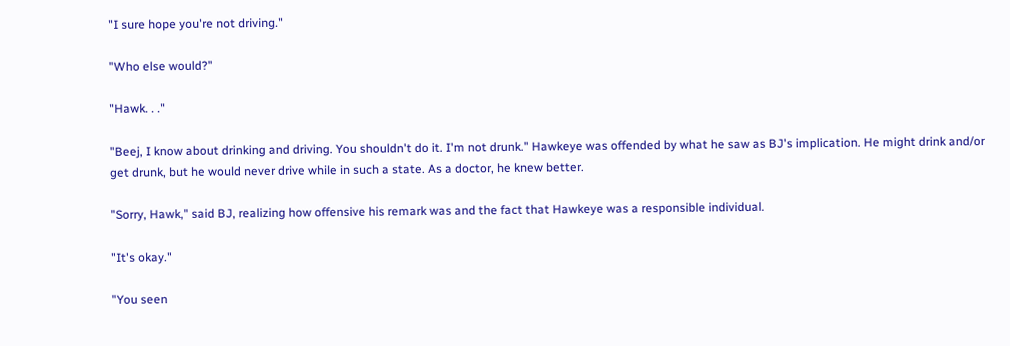"I sure hope you're not driving."

"Who else would?"

"Hawk. . ."

"Beej, I know about drinking and driving. You shouldn't do it. I'm not drunk." Hawkeye was offended by what he saw as BJ's implication. He might drink and/or get drunk, but he would never drive while in such a state. As a doctor, he knew better.

"Sorry, Hawk," said BJ, realizing how offensive his remark was and the fact that Hawkeye was a responsible individual.

"It's okay."

"You seen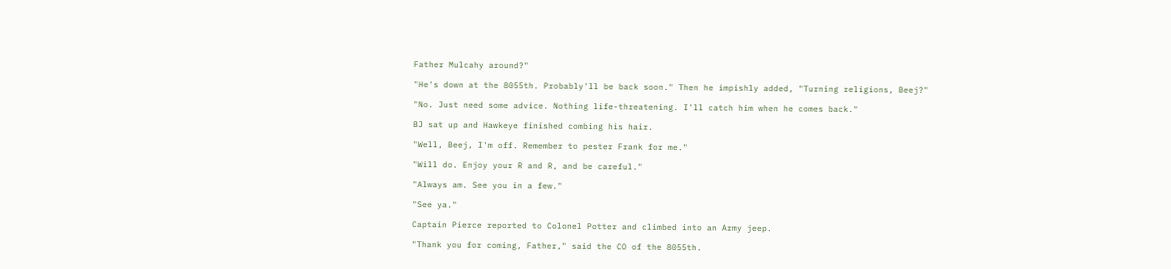Father Mulcahy around?"

"He's down at the 8055th. Probably'll be back soon." Then he impishly added, "Turning religions, Beej?"

"No. Just need some advice. Nothing life-threatening. I'll catch him when he comes back."

BJ sat up and Hawkeye finished combing his hair.

"Well, Beej, I'm off. Remember to pester Frank for me."

"Will do. Enjoy your R and R, and be careful."

"Always am. See you in a few."

"See ya."

Captain Pierce reported to Colonel Potter and climbed into an Army jeep.

"Thank you for coming, Father," said the CO of the 8055th.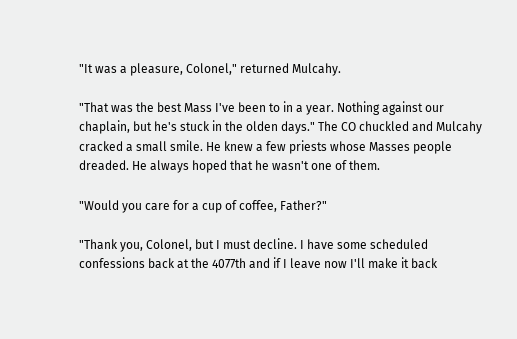"It was a pleasure, Colonel," returned Mulcahy.

"That was the best Mass I've been to in a year. Nothing against our chaplain, but he's stuck in the olden days." The CO chuckled and Mulcahy cracked a small smile. He knew a few priests whose Masses people dreaded. He always hoped that he wasn't one of them.

"Would you care for a cup of coffee, Father?"

"Thank you, Colonel, but I must decline. I have some scheduled confessions back at the 4077th and if I leave now I'll make it back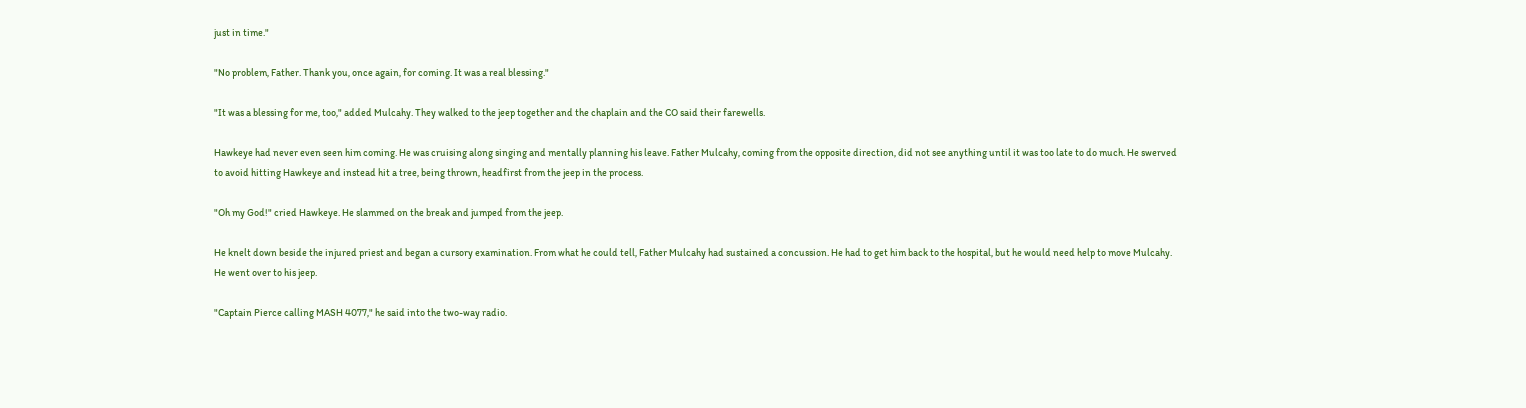just in time."

"No problem, Father. Thank you, once again, for coming. It was a real blessing."

"It was a blessing for me, too," added Mulcahy. They walked to the jeep together and the chaplain and the CO said their farewells.

Hawkeye had never even seen him coming. He was cruising along singing and mentally planning his leave. Father Mulcahy, coming from the opposite direction, did not see anything until it was too late to do much. He swerved to avoid hitting Hawkeye and instead hit a tree, being thrown, headfirst from the jeep in the process.

"Oh my God!" cried Hawkeye. He slammed on the break and jumped from the jeep.

He knelt down beside the injured priest and began a cursory examination. From what he could tell, Father Mulcahy had sustained a concussion. He had to get him back to the hospital, but he would need help to move Mulcahy. He went over to his jeep.

"Captain Pierce calling MASH 4077," he said into the two-way radio.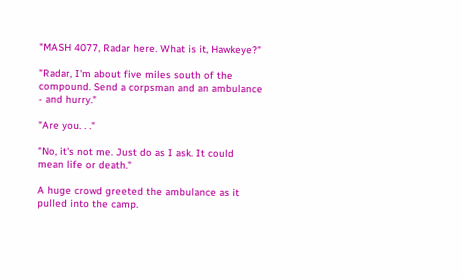"MASH 4077, Radar here. What is it, Hawkeye?"

"Radar, I'm about five miles south of the compound. Send a corpsman and an ambulance - and hurry."

"Are you. . ."

"No, it's not me. Just do as I ask. It could mean life or death."

A huge crowd greeted the ambulance as it pulled into the camp.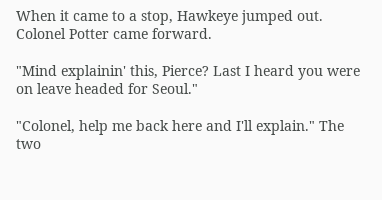When it came to a stop, Hawkeye jumped out. Colonel Potter came forward.

"Mind explainin' this, Pierce? Last I heard you were on leave headed for Seoul."

"Colonel, help me back here and I'll explain." The two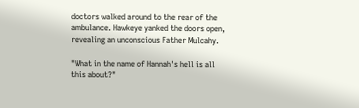doctors walked around to the rear of the ambulance. Hawkeye yanked the doors open, revealing an unconscious Father Mulcahy.

"What in the name of Hannah's hell is all this about?"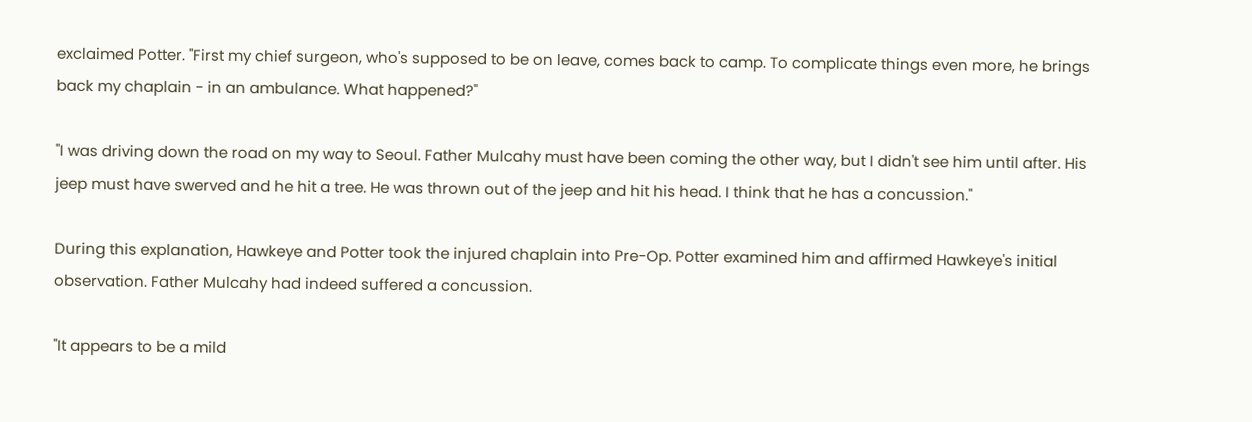exclaimed Potter. "First my chief surgeon, who's supposed to be on leave, comes back to camp. To complicate things even more, he brings back my chaplain - in an ambulance. What happened?"

"I was driving down the road on my way to Seoul. Father Mulcahy must have been coming the other way, but I didn't see him until after. His jeep must have swerved and he hit a tree. He was thrown out of the jeep and hit his head. I think that he has a concussion."

During this explanation, Hawkeye and Potter took the injured chaplain into Pre-Op. Potter examined him and affirmed Hawkeye's initial observation. Father Mulcahy had indeed suffered a concussion.

"It appears to be a mild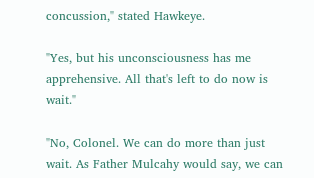concussion," stated Hawkeye.

"Yes, but his unconsciousness has me apprehensive. All that's left to do now is wait."

"No, Colonel. We can do more than just wait. As Father Mulcahy would say, we can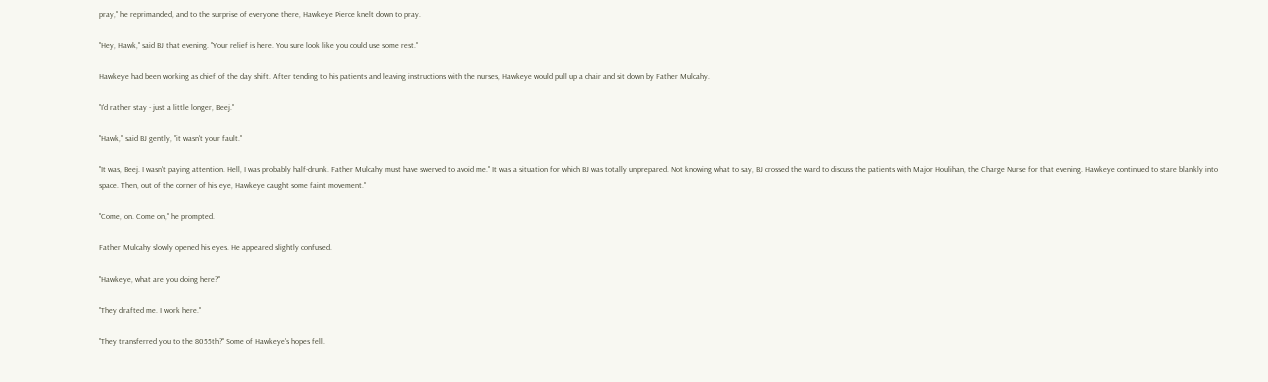pray," he reprimanded, and to the surprise of everyone there, Hawkeye Pierce knelt down to pray.

"Hey, Hawk," said BJ that evening. "Your relief is here. You sure look like you could use some rest."

Hawkeye had been working as chief of the day shift. After tending to his patients and leaving instructions with the nurses, Hawkeye would pull up a chair and sit down by Father Mulcahy.

"I'd rather stay - just a little longer, Beej."

"Hawk," said BJ gently, "it wasn't your fault."

"It was, Beej. I wasn't paying attention. Hell, I was probably half-drunk. Father Mulcahy must have swerved to avoid me." It was a situation for which BJ was totally unprepared. Not knowing what to say, BJ crossed the ward to discuss the patients with Major Houlihan, the Charge Nurse for that evening. Hawkeye continued to stare blankly into space. Then, out of the corner of his eye, Hawkeye caught some faint movement."

"Come, on. Come on," he prompted.

Father Mulcahy slowly opened his eyes. He appeared slightly confused.

"Hawkeye, what are you doing here?"

"They drafted me. I work here."

"They transferred you to the 8055th?" Some of Hawkeye's hopes fell.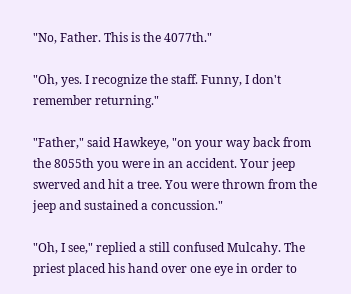"No, Father. This is the 4077th."

"Oh, yes. I recognize the staff. Funny, I don't remember returning."

"Father," said Hawkeye, "on your way back from the 8055th you were in an accident. Your jeep swerved and hit a tree. You were thrown from the jeep and sustained a concussion."

"Oh, I see," replied a still confused Mulcahy. The priest placed his hand over one eye in order to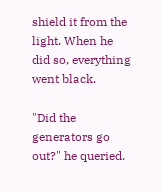shield it from the light. When he did so, everything went black.

"Did the generators go out?" he queried.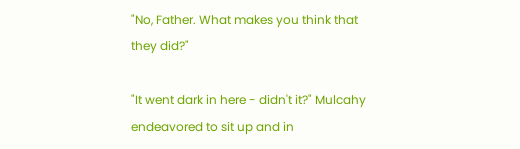"No, Father. What makes you think that they did?"

"It went dark in here - didn't it?" Mulcahy endeavored to sit up and in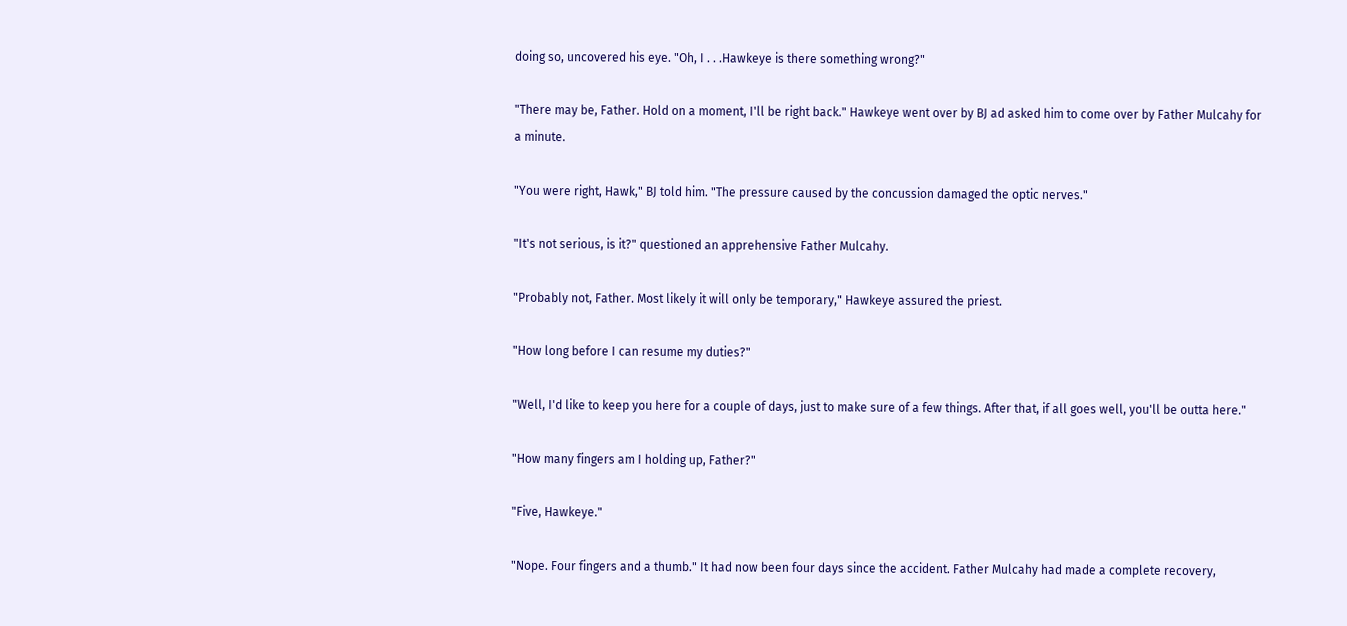doing so, uncovered his eye. "Oh, I . . .Hawkeye is there something wrong?"

"There may be, Father. Hold on a moment, I'll be right back." Hawkeye went over by BJ ad asked him to come over by Father Mulcahy for a minute.

"You were right, Hawk," BJ told him. "The pressure caused by the concussion damaged the optic nerves."

"It's not serious, is it?" questioned an apprehensive Father Mulcahy.

"Probably not, Father. Most likely it will only be temporary," Hawkeye assured the priest.

"How long before I can resume my duties?"

"Well, I'd like to keep you here for a couple of days, just to make sure of a few things. After that, if all goes well, you'll be outta here."

"How many fingers am I holding up, Father?"

"Five, Hawkeye."

"Nope. Four fingers and a thumb." It had now been four days since the accident. Father Mulcahy had made a complete recovery,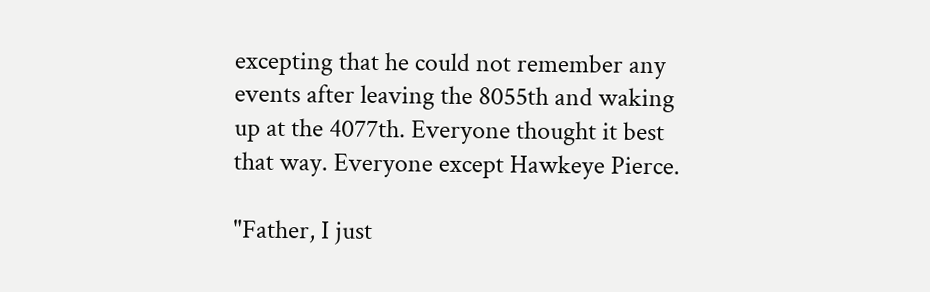excepting that he could not remember any events after leaving the 8055th and waking up at the 4077th. Everyone thought it best that way. Everyone except Hawkeye Pierce.

"Father, I just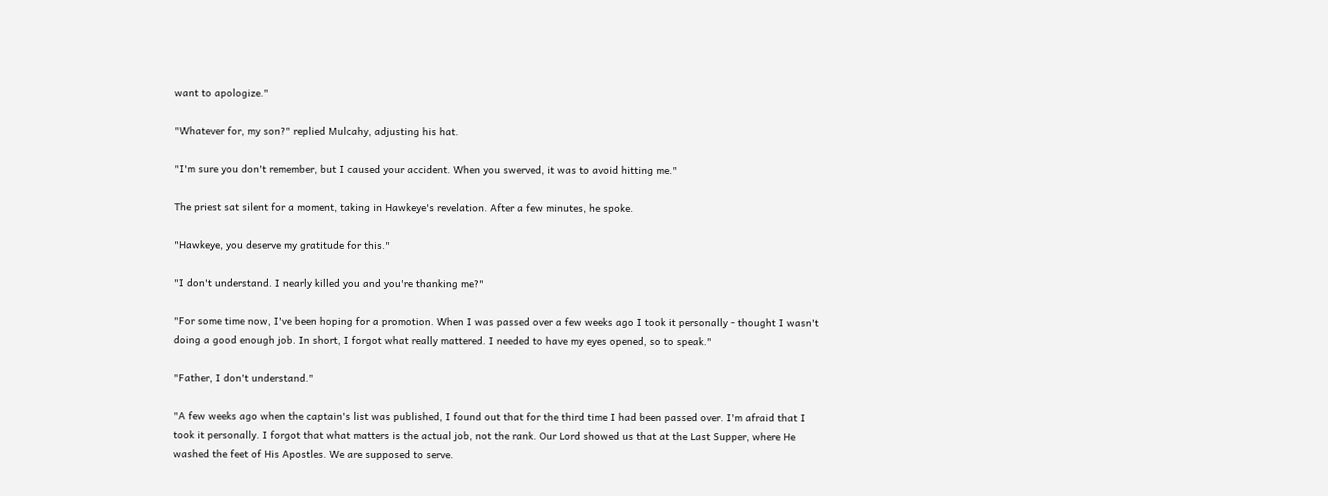want to apologize."

"Whatever for, my son?" replied Mulcahy, adjusting his hat.

"I'm sure you don't remember, but I caused your accident. When you swerved, it was to avoid hitting me."

The priest sat silent for a moment, taking in Hawkeye's revelation. After a few minutes, he spoke.

"Hawkeye, you deserve my gratitude for this."

"I don't understand. I nearly killed you and you're thanking me?"

"For some time now, I've been hoping for a promotion. When I was passed over a few weeks ago I took it personally - thought I wasn't doing a good enough job. In short, I forgot what really mattered. I needed to have my eyes opened, so to speak."

"Father, I don't understand."

"A few weeks ago when the captain's list was published, I found out that for the third time I had been passed over. I'm afraid that I took it personally. I forgot that what matters is the actual job, not the rank. Our Lord showed us that at the Last Supper, where He washed the feet of His Apostles. We are supposed to serve.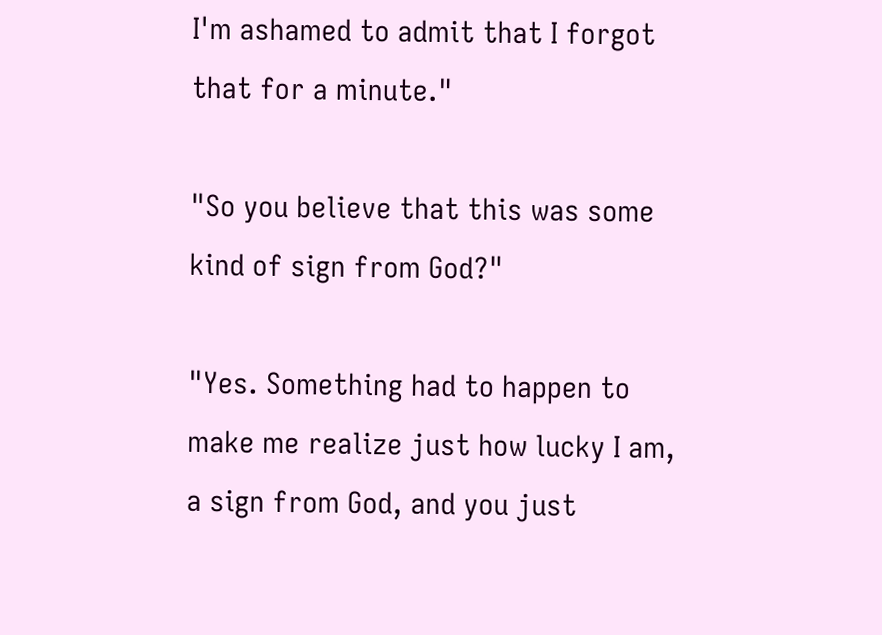I'm ashamed to admit that I forgot that for a minute."

"So you believe that this was some kind of sign from God?"

"Yes. Something had to happen to make me realize just how lucky I am, a sign from God, and you just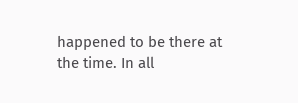happened to be there at the time. In all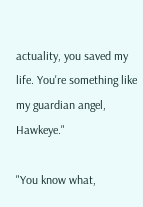actuality, you saved my life. You're something like my guardian angel, Hawkeye."

"You know what,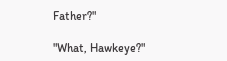Father?"

"What, Hawkeye?"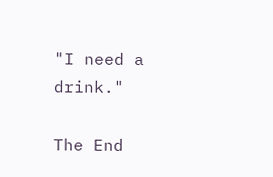"I need a drink."

The End